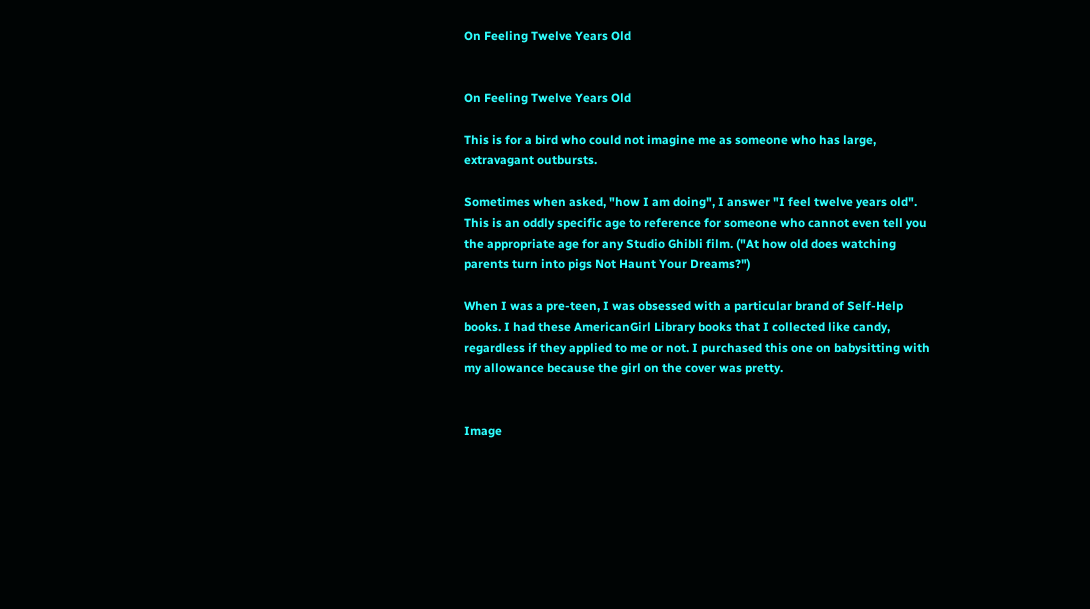On Feeling Twelve Years Old


On Feeling Twelve Years Old

This is for a bird who could not imagine me as someone who has large, extravagant outbursts.

Sometimes when asked, "how I am doing", I answer "I feel twelve years old". This is an oddly specific age to reference for someone who cannot even tell you the appropriate age for any Studio Ghibli film. ("At how old does watching parents turn into pigs Not Haunt Your Dreams?")

When I was a pre-teen, I was obsessed with a particular brand of Self-Help books. I had these AmericanGirl Library books that I collected like candy, regardless if they applied to me or not. I purchased this one on babysitting with my allowance because the girl on the cover was pretty.


Image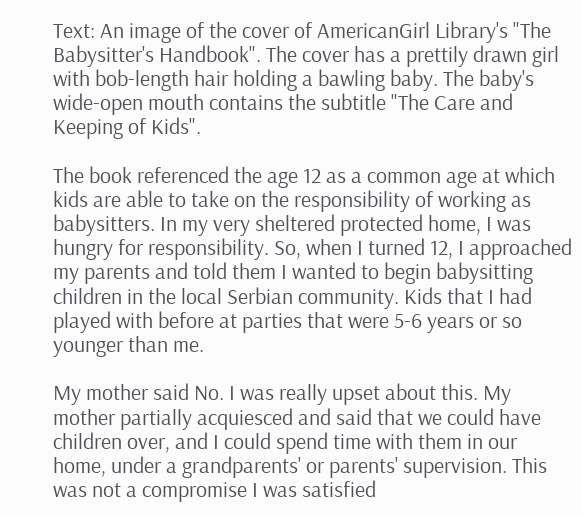Text: An image of the cover of AmericanGirl Library's "The Babysitter's Handbook". The cover has a prettily drawn girl with bob-length hair holding a bawling baby. The baby's wide-open mouth contains the subtitle "The Care and Keeping of Kids".

The book referenced the age 12 as a common age at which kids are able to take on the responsibility of working as babysitters. In my very sheltered protected home, I was hungry for responsibility. So, when I turned 12, I approached my parents and told them I wanted to begin babysitting children in the local Serbian community. Kids that I had played with before at parties that were 5-6 years or so younger than me.

My mother said No. I was really upset about this. My mother partially acquiesced and said that we could have children over, and I could spend time with them in our home, under a grandparents' or parents' supervision. This was not a compromise I was satisfied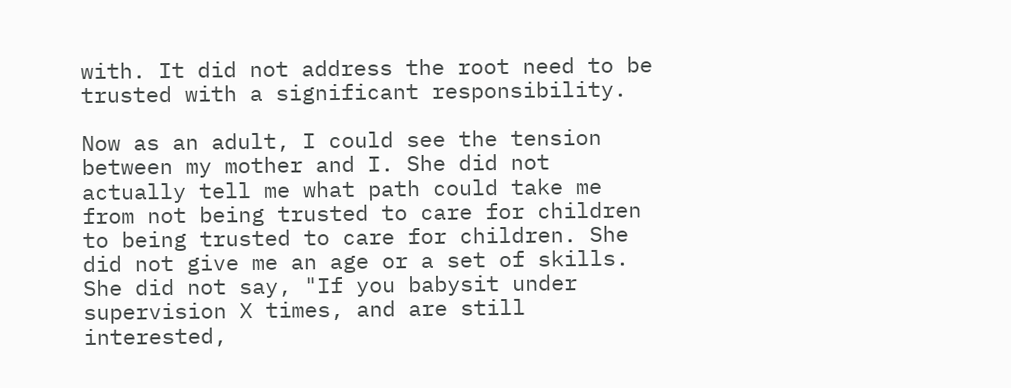with. It did not address the root need to be trusted with a significant responsibility.

Now as an adult, I could see the tension between my mother and I. She did not actually tell me what path could take me from not being trusted to care for children to being trusted to care for children. She did not give me an age or a set of skills. She did not say, "If you babysit under supervision X times, and are still interested,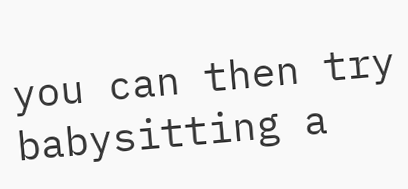you can then try babysitting a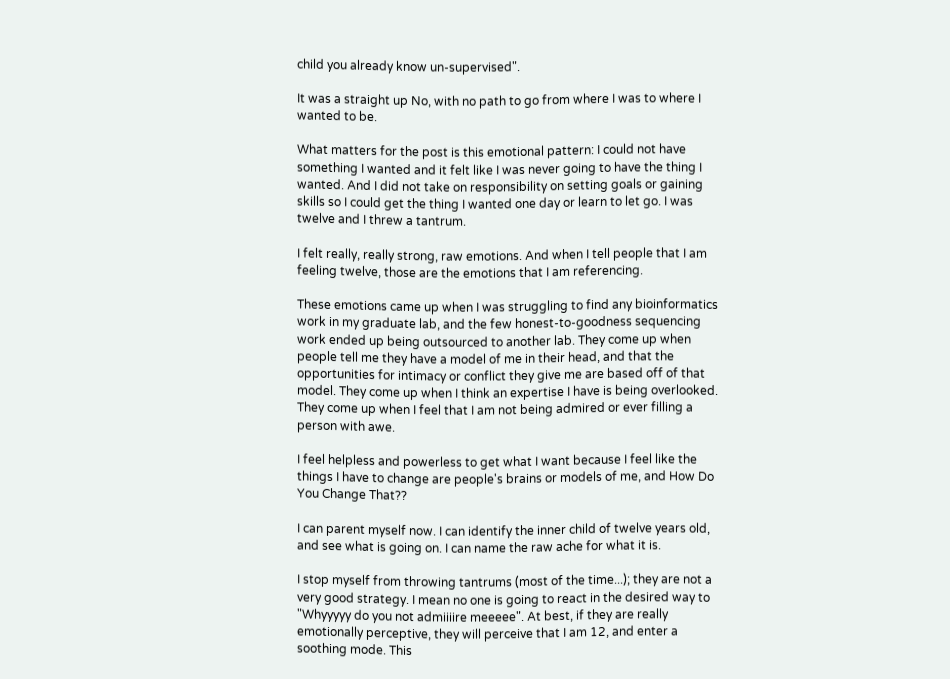child you already know un-supervised".

It was a straight up No, with no path to go from where I was to where I wanted to be.

What matters for the post is this emotional pattern: I could not have something I wanted and it felt like I was never going to have the thing I wanted. And I did not take on responsibility on setting goals or gaining skills so I could get the thing I wanted one day or learn to let go. I was twelve and I threw a tantrum.

I felt really, really strong, raw emotions. And when I tell people that I am feeling twelve, those are the emotions that I am referencing.

These emotions came up when I was struggling to find any bioinformatics work in my graduate lab, and the few honest-to-goodness sequencing work ended up being outsourced to another lab. They come up when people tell me they have a model of me in their head, and that the opportunities for intimacy or conflict they give me are based off of that model. They come up when I think an expertise I have is being overlooked. They come up when I feel that I am not being admired or ever filling a person with awe.

I feel helpless and powerless to get what I want because I feel like the things I have to change are people's brains or models of me, and How Do You Change That??

I can parent myself now. I can identify the inner child of twelve years old, and see what is going on. I can name the raw ache for what it is.

I stop myself from throwing tantrums (most of the time...); they are not a very good strategy. I mean no one is going to react in the desired way to "Whyyyyy do you not admiiiire meeeee". At best, if they are really emotionally perceptive, they will perceive that I am 12, and enter a soothing mode. This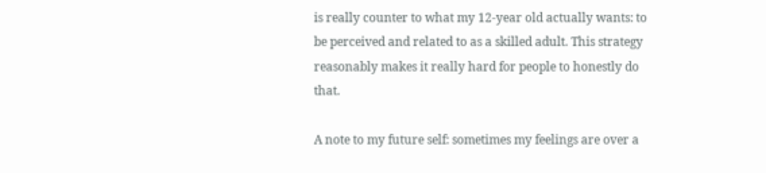is really counter to what my 12-year old actually wants: to be perceived and related to as a skilled adult. This strategy reasonably makes it really hard for people to honestly do that.

A note to my future self: sometimes my feelings are over a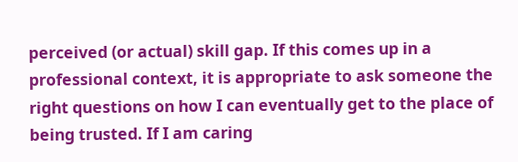perceived (or actual) skill gap. If this comes up in a professional context, it is appropriate to ask someone the right questions on how I can eventually get to the place of being trusted. If I am caring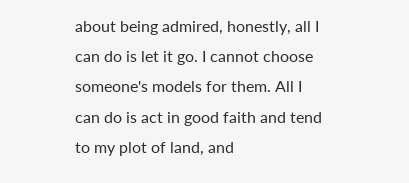about being admired, honestly, all I can do is let it go. I cannot choose someone's models for them. All I can do is act in good faith and tend to my plot of land, and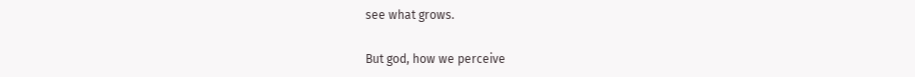see what grows.

But god, how we perceive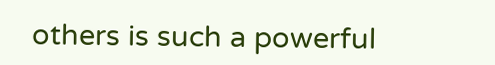others is such a powerful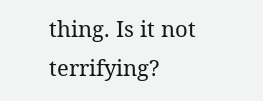thing. Is it not terrifying?